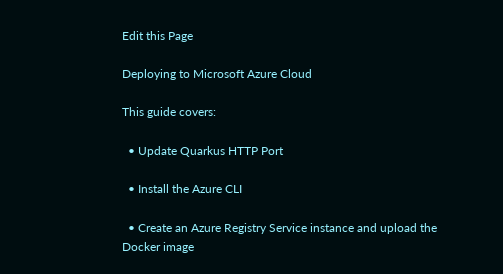Edit this Page

Deploying to Microsoft Azure Cloud

This guide covers:

  • Update Quarkus HTTP Port

  • Install the Azure CLI

  • Create an Azure Registry Service instance and upload the Docker image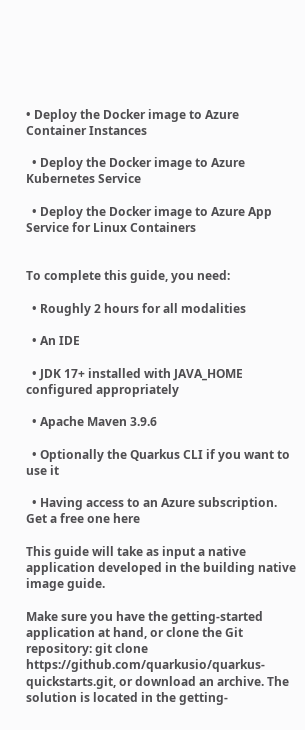• Deploy the Docker image to Azure Container Instances

  • Deploy the Docker image to Azure Kubernetes Service

  • Deploy the Docker image to Azure App Service for Linux Containers


To complete this guide, you need:

  • Roughly 2 hours for all modalities

  • An IDE

  • JDK 17+ installed with JAVA_HOME configured appropriately

  • Apache Maven 3.9.6

  • Optionally the Quarkus CLI if you want to use it

  • Having access to an Azure subscription. Get a free one here

This guide will take as input a native application developed in the building native image guide.

Make sure you have the getting-started application at hand, or clone the Git repository: git clone https://github.com/quarkusio/quarkus-quickstarts.git, or download an archive. The solution is located in the getting-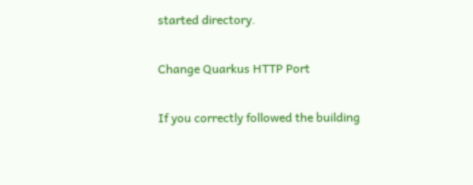started directory.

Change Quarkus HTTP Port

If you correctly followed the building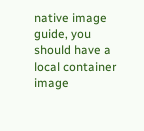native image guide, you should have a local container image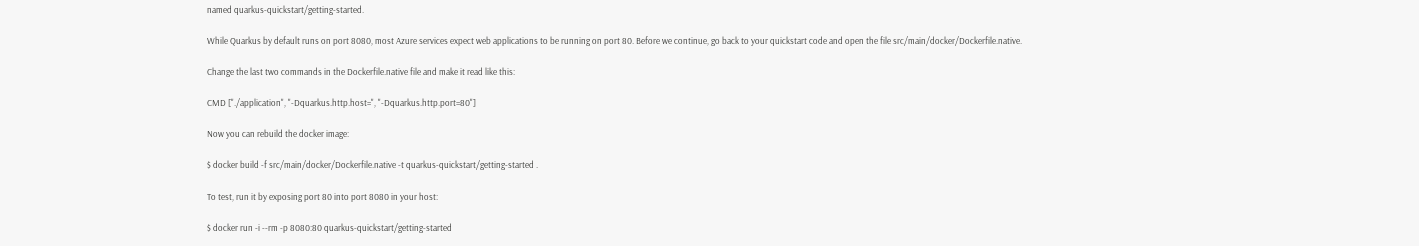named quarkus-quickstart/getting-started.

While Quarkus by default runs on port 8080, most Azure services expect web applications to be running on port 80. Before we continue, go back to your quickstart code and open the file src/main/docker/Dockerfile.native.

Change the last two commands in the Dockerfile.native file and make it read like this:

CMD ["./application", "-Dquarkus.http.host=", "-Dquarkus.http.port=80"]

Now you can rebuild the docker image:

$ docker build -f src/main/docker/Dockerfile.native -t quarkus-quickstart/getting-started .

To test, run it by exposing port 80 into port 8080 in your host:

$ docker run -i --rm -p 8080:80 quarkus-quickstart/getting-started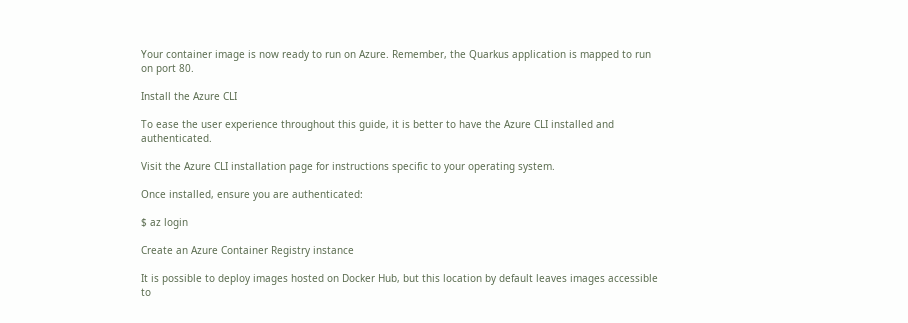Your container image is now ready to run on Azure. Remember, the Quarkus application is mapped to run on port 80.

Install the Azure CLI

To ease the user experience throughout this guide, it is better to have the Azure CLI installed and authenticated.

Visit the Azure CLI installation page for instructions specific to your operating system.

Once installed, ensure you are authenticated:

$ az login

Create an Azure Container Registry instance

It is possible to deploy images hosted on Docker Hub, but this location by default leaves images accessible to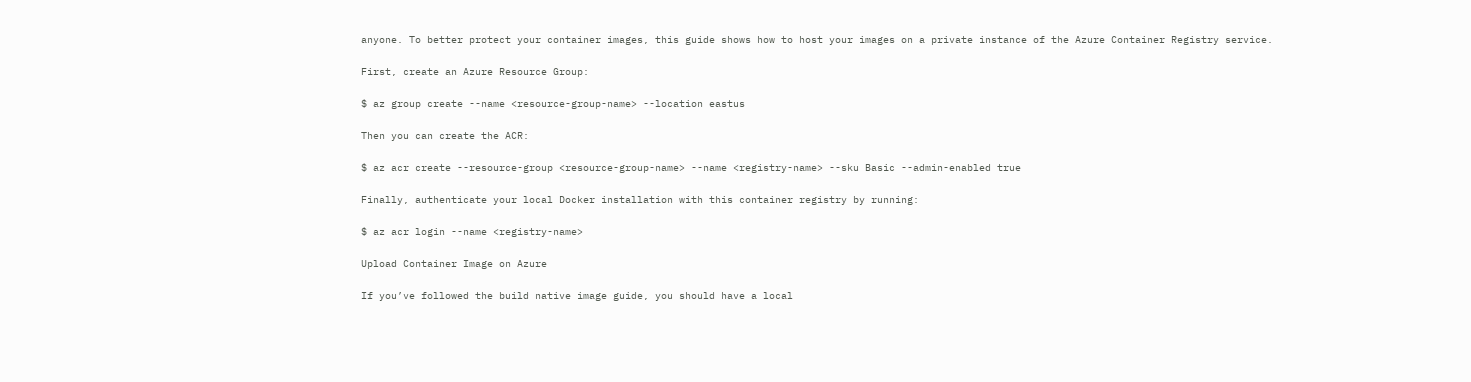anyone. To better protect your container images, this guide shows how to host your images on a private instance of the Azure Container Registry service.

First, create an Azure Resource Group:

$ az group create --name <resource-group-name> --location eastus

Then you can create the ACR:

$ az acr create --resource-group <resource-group-name> --name <registry-name> --sku Basic --admin-enabled true

Finally, authenticate your local Docker installation with this container registry by running:

$ az acr login --name <registry-name>

Upload Container Image on Azure

If you’ve followed the build native image guide, you should have a local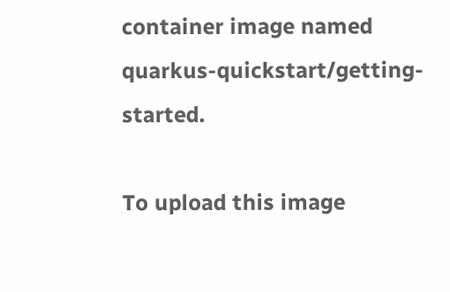container image named quarkus-quickstart/getting-started.

To upload this image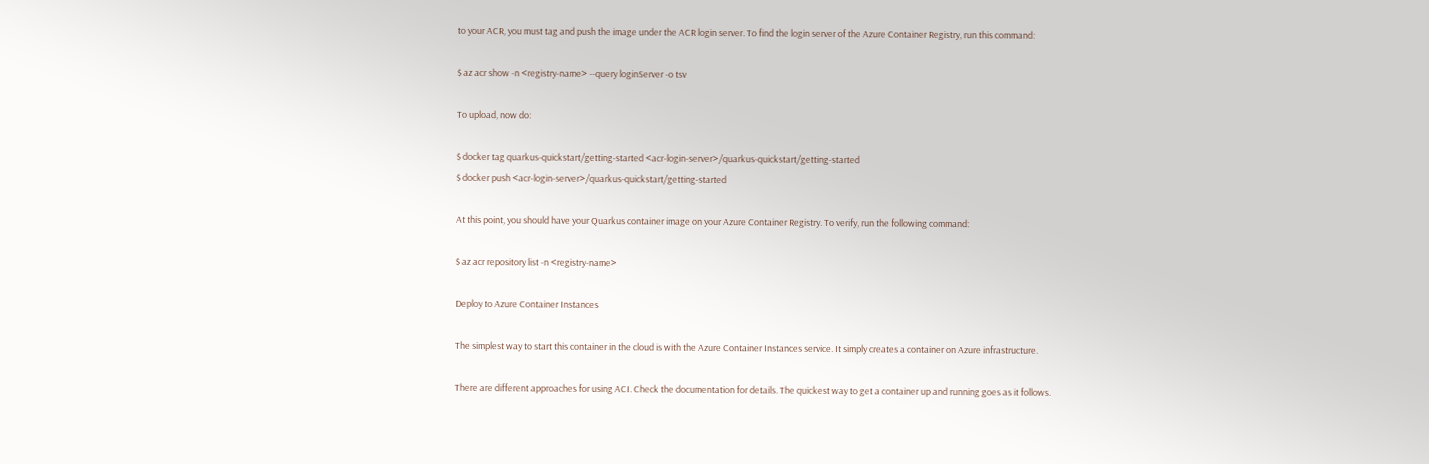to your ACR, you must tag and push the image under the ACR login server. To find the login server of the Azure Container Registry, run this command:

$ az acr show -n <registry-name> --query loginServer -o tsv

To upload, now do:

$ docker tag quarkus-quickstart/getting-started <acr-login-server>/quarkus-quickstart/getting-started
$ docker push <acr-login-server>/quarkus-quickstart/getting-started

At this point, you should have your Quarkus container image on your Azure Container Registry. To verify, run the following command:

$ az acr repository list -n <registry-name>

Deploy to Azure Container Instances

The simplest way to start this container in the cloud is with the Azure Container Instances service. It simply creates a container on Azure infrastructure.

There are different approaches for using ACI. Check the documentation for details. The quickest way to get a container up and running goes as it follows.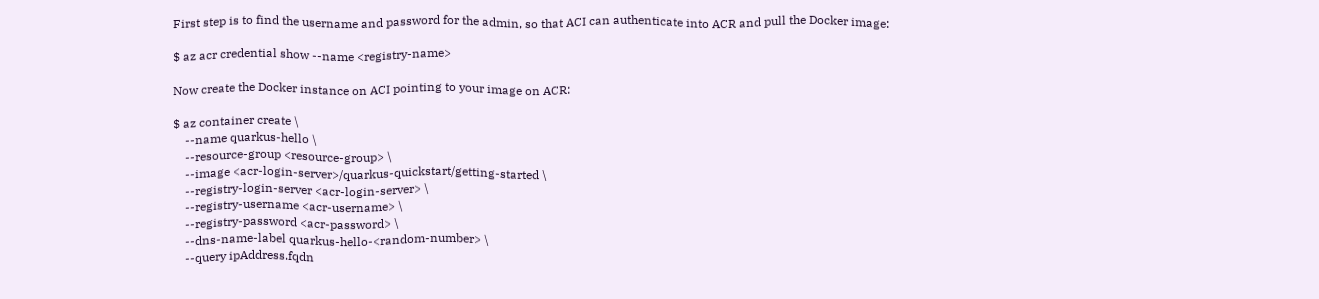First step is to find the username and password for the admin, so that ACI can authenticate into ACR and pull the Docker image:

$ az acr credential show --name <registry-name>

Now create the Docker instance on ACI pointing to your image on ACR:

$ az container create \
    --name quarkus-hello \
    --resource-group <resource-group> \
    --image <acr-login-server>/quarkus-quickstart/getting-started \
    --registry-login-server <acr-login-server> \
    --registry-username <acr-username> \
    --registry-password <acr-password> \
    --dns-name-label quarkus-hello-<random-number> \
    --query ipAddress.fqdn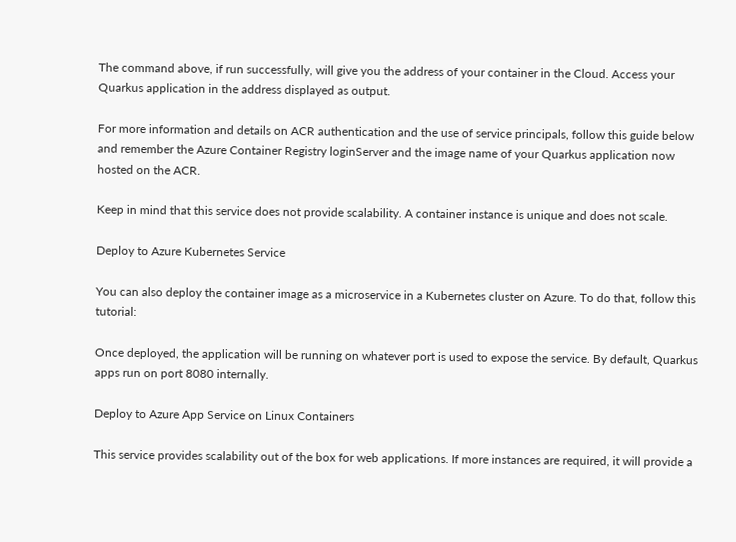The command above, if run successfully, will give you the address of your container in the Cloud. Access your Quarkus application in the address displayed as output.

For more information and details on ACR authentication and the use of service principals, follow this guide below and remember the Azure Container Registry loginServer and the image name of your Quarkus application now hosted on the ACR.

Keep in mind that this service does not provide scalability. A container instance is unique and does not scale.

Deploy to Azure Kubernetes Service

You can also deploy the container image as a microservice in a Kubernetes cluster on Azure. To do that, follow this tutorial:

Once deployed, the application will be running on whatever port is used to expose the service. By default, Quarkus apps run on port 8080 internally.

Deploy to Azure App Service on Linux Containers

This service provides scalability out of the box for web applications. If more instances are required, it will provide a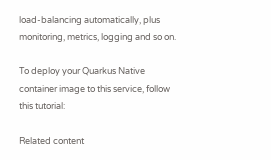load-balancing automatically, plus monitoring, metrics, logging and so on.

To deploy your Quarkus Native container image to this service, follow this tutorial:

Related content